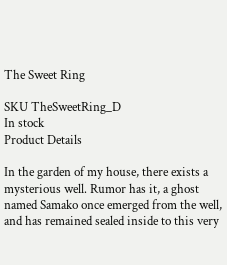The Sweet Ring

SKU TheSweetRing_D
In stock
Product Details

In the garden of my house, there exists a mysterious well. Rumor has it, a ghost named Samako once emerged from the well, and has remained sealed inside to this very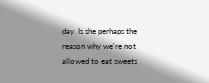day. Is she perhaps the reason why we're not allowed to eat sweets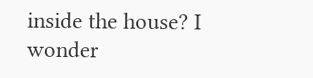inside the house? I wonder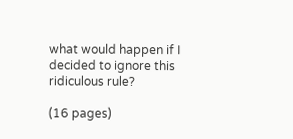what would happen if I decided to ignore this ridiculous rule?

(16 pages)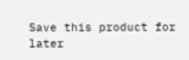Save this product for later